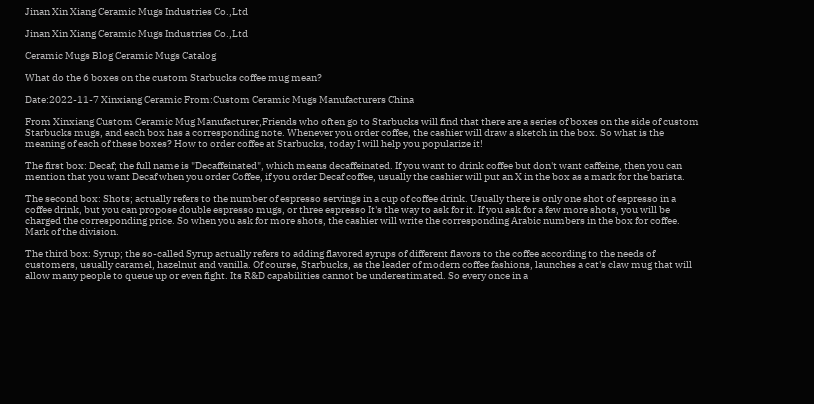Jinan Xin Xiang Ceramic Mugs Industries Co.,Ltd

Jinan Xin Xiang Ceramic Mugs Industries Co.,Ltd

Ceramic Mugs Blog Ceramic Mugs Catalog

What do the 6 boxes on the custom Starbucks coffee mug mean?

Date:2022-11-7 Xinxiang Ceramic From:Custom Ceramic Mugs Manufacturers China

From Xinxiang Custom Ceramic Mug Manufacturer,Friends who often go to Starbucks will find that there are a series of boxes on the side of custom Starbucks mugs, and each box has a corresponding note. Whenever you order coffee, the cashier will draw a sketch in the box. So what is the meaning of each of these boxes? How to order coffee at Starbucks, today I will help you popularize it!

The first box: Decaf; the full name is "Decaffeinated", which means decaffeinated. If you want to drink coffee but don't want caffeine, then you can mention that you want Decaf when you order Coffee, if you order Decaf coffee, usually the cashier will put an X in the box as a mark for the barista.

The second box: Shots; actually refers to the number of espresso servings in a cup of coffee drink. Usually there is only one shot of espresso in a coffee drink, but you can propose double espresso mugs, or three espresso It's the way to ask for it. If you ask for a few more shots, you will be charged the corresponding price. So when you ask for more shots, the cashier will write the corresponding Arabic numbers in the box for coffee. Mark of the division.

The third box: Syrup; the so-called Syrup actually refers to adding flavored syrups of different flavors to the coffee according to the needs of customers, usually caramel, hazelnut and vanilla. Of course, Starbucks, as the leader of modern coffee fashions, launches a cat's claw mug that will allow many people to queue up or even fight. Its R&D capabilities cannot be underestimated. So every once in a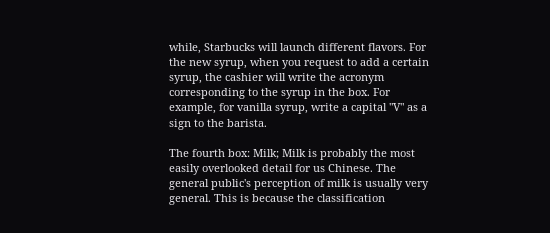while, Starbucks will launch different flavors. For the new syrup, when you request to add a certain syrup, the cashier will write the acronym corresponding to the syrup in the box. For example, for vanilla syrup, write a capital "V" as a sign to the barista.

The fourth box: Milk; Milk is probably the most easily overlooked detail for us Chinese. The general public's perception of milk is usually very general. This is because the classification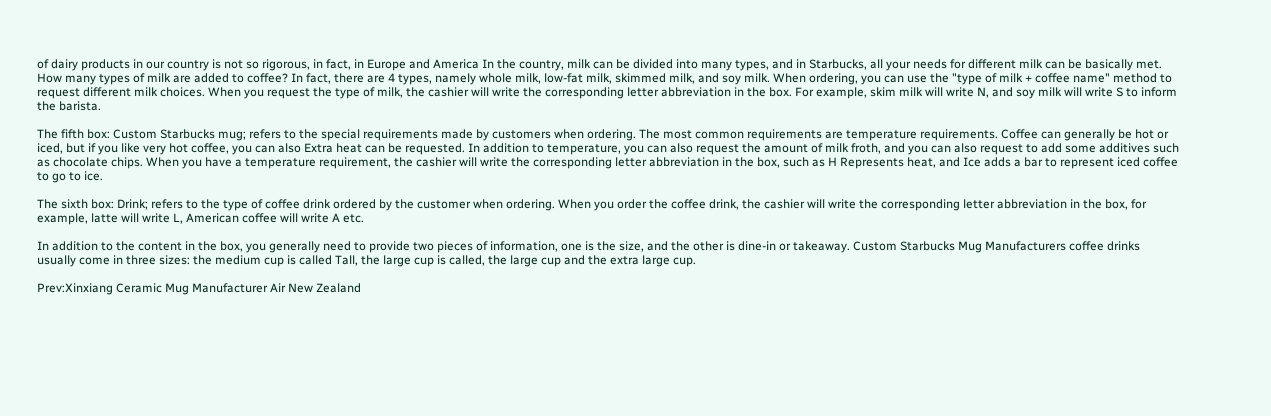of dairy products in our country is not so rigorous, in fact, in Europe and America In the country, milk can be divided into many types, and in Starbucks, all your needs for different milk can be basically met. How many types of milk are added to coffee? In fact, there are 4 types, namely whole milk, low-fat milk, skimmed milk, and soy milk. When ordering, you can use the "type of milk + coffee name" method to request different milk choices. When you request the type of milk, the cashier will write the corresponding letter abbreviation in the box. For example, skim milk will write N, and soy milk will write S to inform the barista.

The fifth box: Custom Starbucks mug; refers to the special requirements made by customers when ordering. The most common requirements are temperature requirements. Coffee can generally be hot or iced, but if you like very hot coffee, you can also Extra heat can be requested. In addition to temperature, you can also request the amount of milk froth, and you can also request to add some additives such as chocolate chips. When you have a temperature requirement, the cashier will write the corresponding letter abbreviation in the box, such as H Represents heat, and Ice adds a bar to represent iced coffee to go to ice.

The sixth box: Drink; refers to the type of coffee drink ordered by the customer when ordering. When you order the coffee drink, the cashier will write the corresponding letter abbreviation in the box, for example, latte will write L, American coffee will write A etc.

In addition to the content in the box, you generally need to provide two pieces of information, one is the size, and the other is dine-in or takeaway. Custom Starbucks Mug Manufacturers coffee drinks usually come in three sizes: the medium cup is called Tall, the large cup is called, the large cup and the extra large cup.

Prev:Xinxiang Ceramic Mug Manufacturer Air New Zealand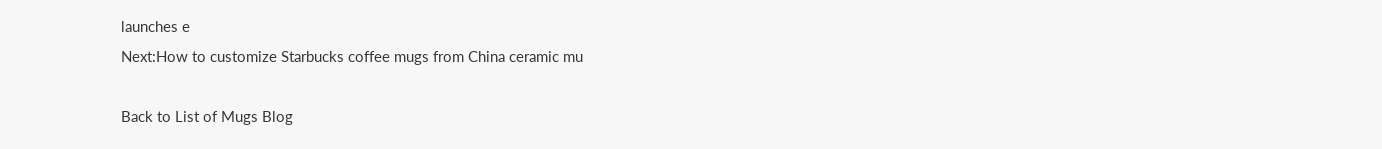launches e
Next:How to customize Starbucks coffee mugs from China ceramic mu

Back to List of Mugs Blog